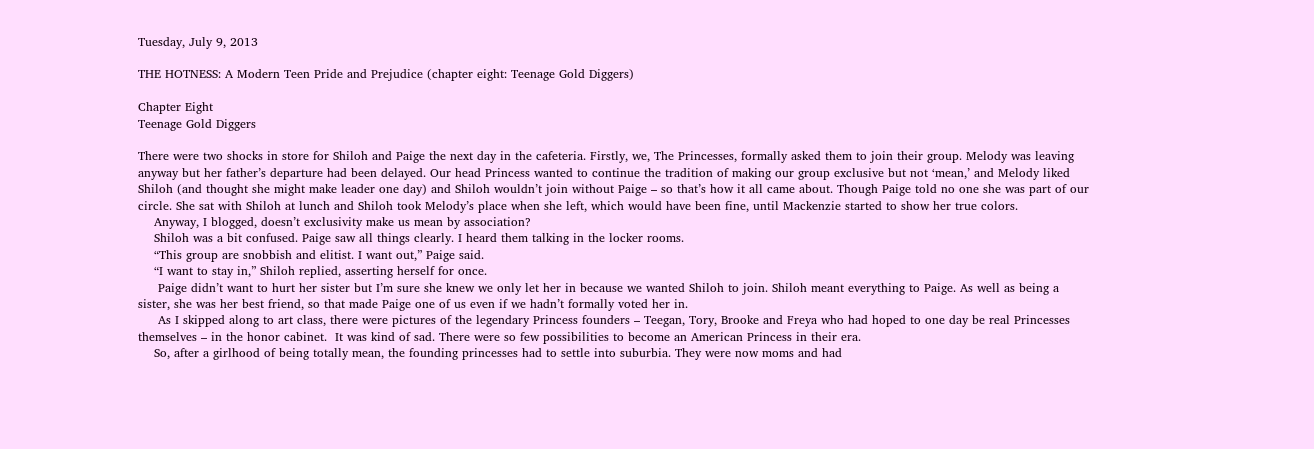Tuesday, July 9, 2013

THE HOTNESS: A Modern Teen Pride and Prejudice (chapter eight: Teenage Gold Diggers)

Chapter Eight
Teenage Gold Diggers

There were two shocks in store for Shiloh and Paige the next day in the cafeteria. Firstly, we, The Princesses, formally asked them to join their group. Melody was leaving anyway but her father’s departure had been delayed. Our head Princess wanted to continue the tradition of making our group exclusive but not ‘mean,’ and Melody liked Shiloh (and thought she might make leader one day) and Shiloh wouldn’t join without Paige – so that’s how it all came about. Though Paige told no one she was part of our circle. She sat with Shiloh at lunch and Shiloh took Melody’s place when she left, which would have been fine, until Mackenzie started to show her true colors.
    Anyway, I blogged, doesn’t exclusivity make us mean by association?
    Shiloh was a bit confused. Paige saw all things clearly. I heard them talking in the locker rooms.
    “This group are snobbish and elitist. I want out,” Paige said.
    “I want to stay in,” Shiloh replied, asserting herself for once.
     Paige didn’t want to hurt her sister but I’m sure she knew we only let her in because we wanted Shiloh to join. Shiloh meant everything to Paige. As well as being a sister, she was her best friend, so that made Paige one of us even if we hadn’t formally voted her in.
     As I skipped along to art class, there were pictures of the legendary Princess founders – Teegan, Tory, Brooke and Freya who had hoped to one day be real Princesses themselves – in the honor cabinet.  It was kind of sad. There were so few possibilities to become an American Princess in their era.
    So, after a girlhood of being totally mean, the founding princesses had to settle into suburbia. They were now moms and had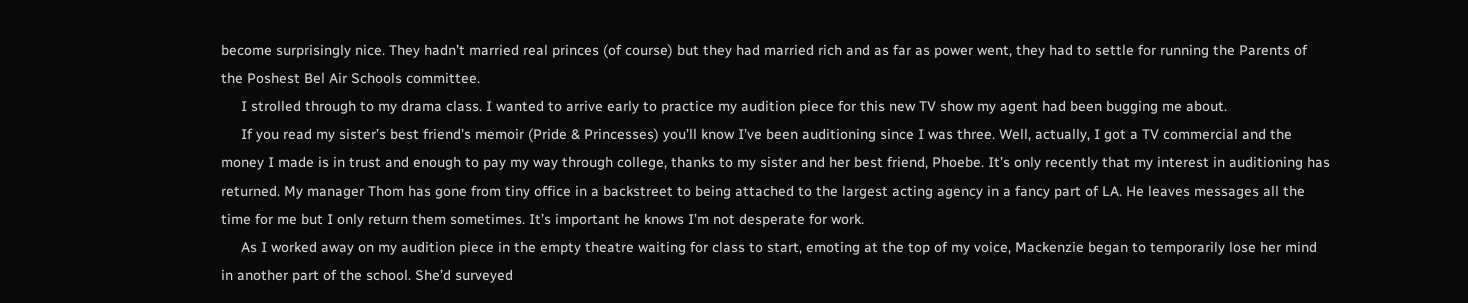become surprisingly nice. They hadn’t married real princes (of course) but they had married rich and as far as power went, they had to settle for running the Parents of the Poshest Bel Air Schools committee.
     I strolled through to my drama class. I wanted to arrive early to practice my audition piece for this new TV show my agent had been bugging me about.
     If you read my sister’s best friend’s memoir (Pride & Princesses) you’ll know I’ve been auditioning since I was three. Well, actually, I got a TV commercial and the money I made is in trust and enough to pay my way through college, thanks to my sister and her best friend, Phoebe. It’s only recently that my interest in auditioning has returned. My manager Thom has gone from tiny office in a backstreet to being attached to the largest acting agency in a fancy part of LA. He leaves messages all the time for me but I only return them sometimes. It’s important he knows I’m not desperate for work.
     As I worked away on my audition piece in the empty theatre waiting for class to start, emoting at the top of my voice, Mackenzie began to temporarily lose her mind in another part of the school. She’d surveyed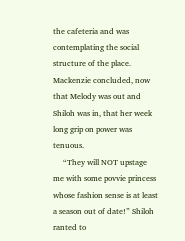the cafeteria and was contemplating the social structure of the place. Mackenzie concluded, now that Melody was out and Shiloh was in, that her week long grip on power was tenuous.
     “They will NOT upstage me with some povvie princess whose fashion sense is at least a season out of date!” Shiloh ranted to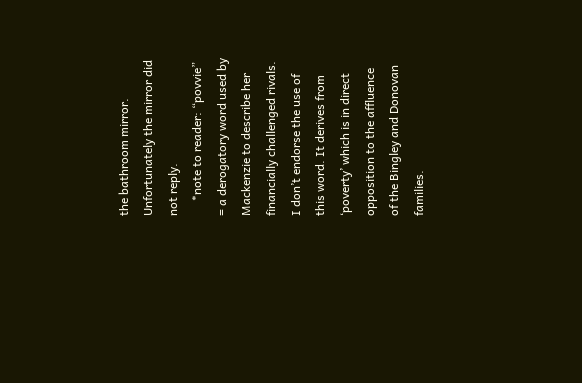the bathroom mirror. Unfortunately the mirror did not reply.
     *note to reader: “povvie” = a derogatory word used by Mackenzie to describe her financially challenged rivals. I don’t endorse the use of this word. It derives from ‘poverty’ which is in direct opposition to the affluence of the Bingley and Donovan families.